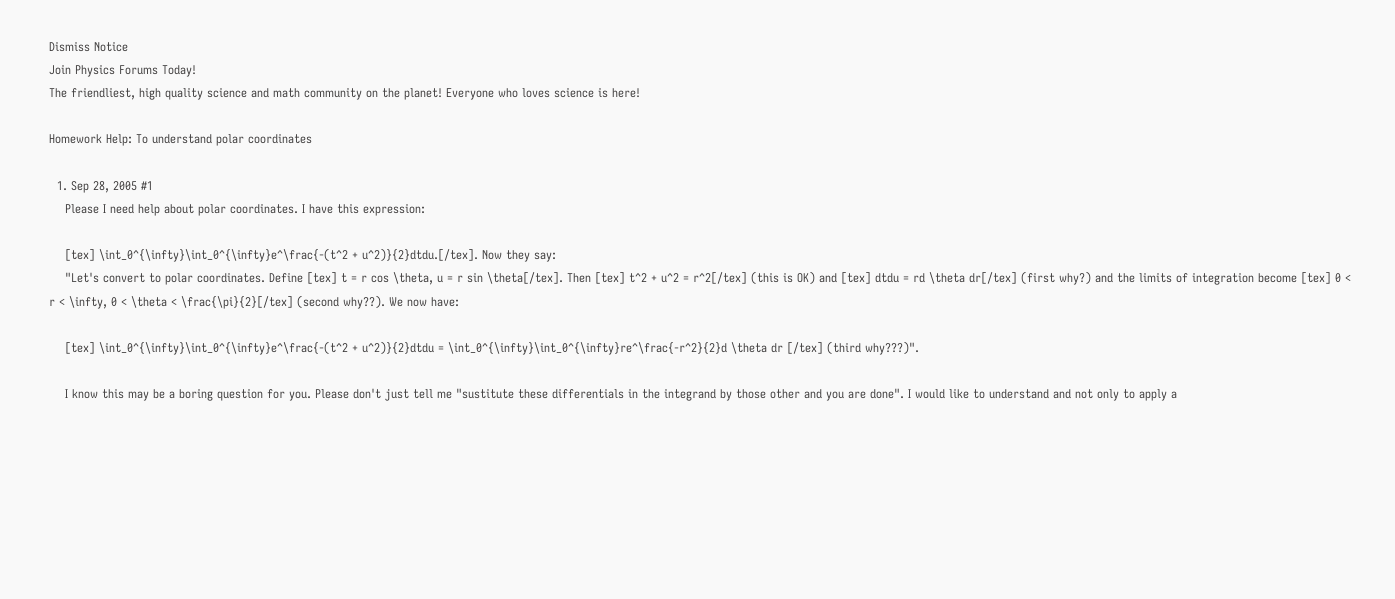Dismiss Notice
Join Physics Forums Today!
The friendliest, high quality science and math community on the planet! Everyone who loves science is here!

Homework Help: To understand polar coordinates

  1. Sep 28, 2005 #1
    Please I need help about polar coordinates. I have this expression:

    [tex] \int_0^{\infty}\int_0^{\infty}e^\frac{-(t^2 + u^2)}{2}dtdu.[/tex]. Now they say:
    "Let's convert to polar coordinates. Define [tex] t = r cos \theta, u = r sin \theta[/tex]. Then [tex] t^2 + u^2 = r^2[/tex] (this is OK) and [tex] dtdu = rd \theta dr[/tex] (first why?) and the limits of integration become [tex] 0 < r < \infty, 0 < \theta < \frac{\pi}{2}[/tex] (second why??). We now have:

    [tex] \int_0^{\infty}\int_0^{\infty}e^\frac{-(t^2 + u^2)}{2}dtdu = \int_0^{\infty}\int_0^{\infty}re^\frac{-r^2}{2}d \theta dr [/tex] (third why???)".

    I know this may be a boring question for you. Please don't just tell me "sustitute these differentials in the integrand by those other and you are done". I would like to understand and not only to apply a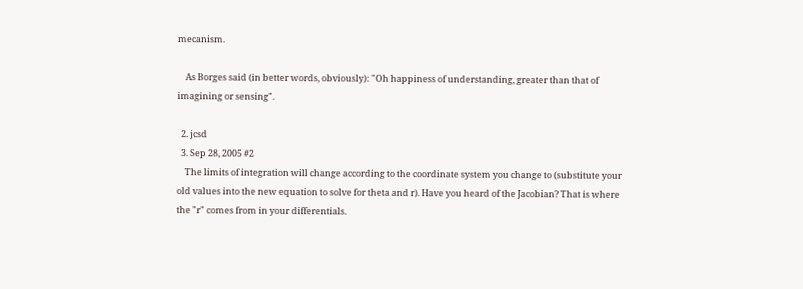mecanism.

    As Borges said (in better words, obviously): "Oh happiness of understanding, greater than that of imagining or sensing".

  2. jcsd
  3. Sep 28, 2005 #2
    The limits of integration will change according to the coordinate system you change to (substitute your old values into the new equation to solve for theta and r). Have you heard of the Jacobian? That is where the "r" comes from in your differentials.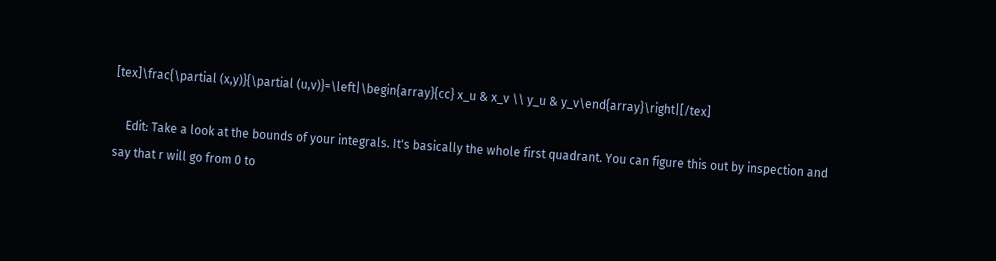[tex]\frac{\partial (x,y)}{\partial (u,v)}=\left|\begin{array}{cc} x_u & x_v \\ y_u & y_v\end{array}\right|[/tex]

    Edit: Take a look at the bounds of your integrals. It's basically the whole first quadrant. You can figure this out by inspection and say that r will go from 0 to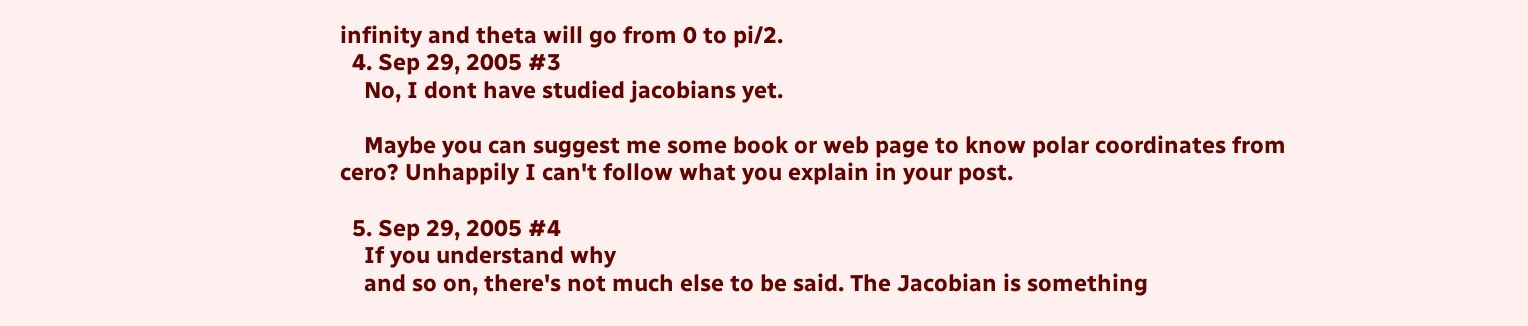infinity and theta will go from 0 to pi/2.
  4. Sep 29, 2005 #3
    No, I dont have studied jacobians yet.

    Maybe you can suggest me some book or web page to know polar coordinates from cero? Unhappily I can't follow what you explain in your post.

  5. Sep 29, 2005 #4
    If you understand why
    and so on, there's not much else to be said. The Jacobian is something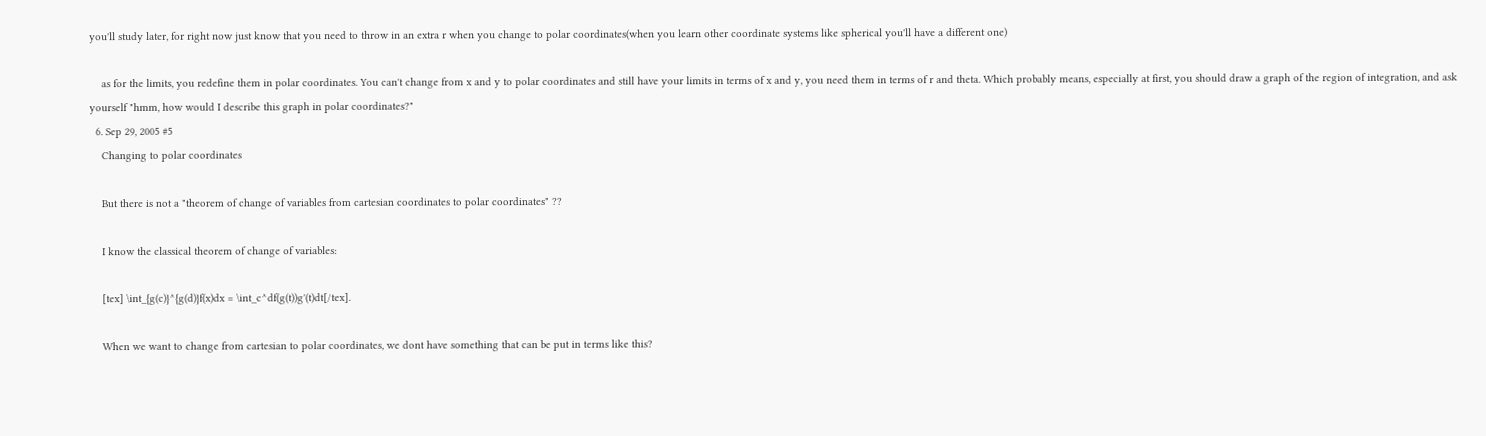you'll study later, for right now just know that you need to throw in an extra r when you change to polar coordinates(when you learn other coordinate systems like spherical you'll have a different one)

    as for the limits, you redefine them in polar coordinates. You can't change from x and y to polar coordinates and still have your limits in terms of x and y, you need them in terms of r and theta. Which probably means, especially at first, you should draw a graph of the region of integration, and ask yourself "hmm, how would I describe this graph in polar coordinates?"
  6. Sep 29, 2005 #5
    Changing to polar coordinates

    But there is not a "theorem of change of variables from cartesian coordinates to polar coordinates" ??

    I know the classical theorem of change of variables:

    [tex] \int_{g(c)}^{g(d)}f(x)dx = \int_c^df(g(t))g'(t)dt[/tex].

    When we want to change from cartesian to polar coordinates, we dont have something that can be put in terms like this?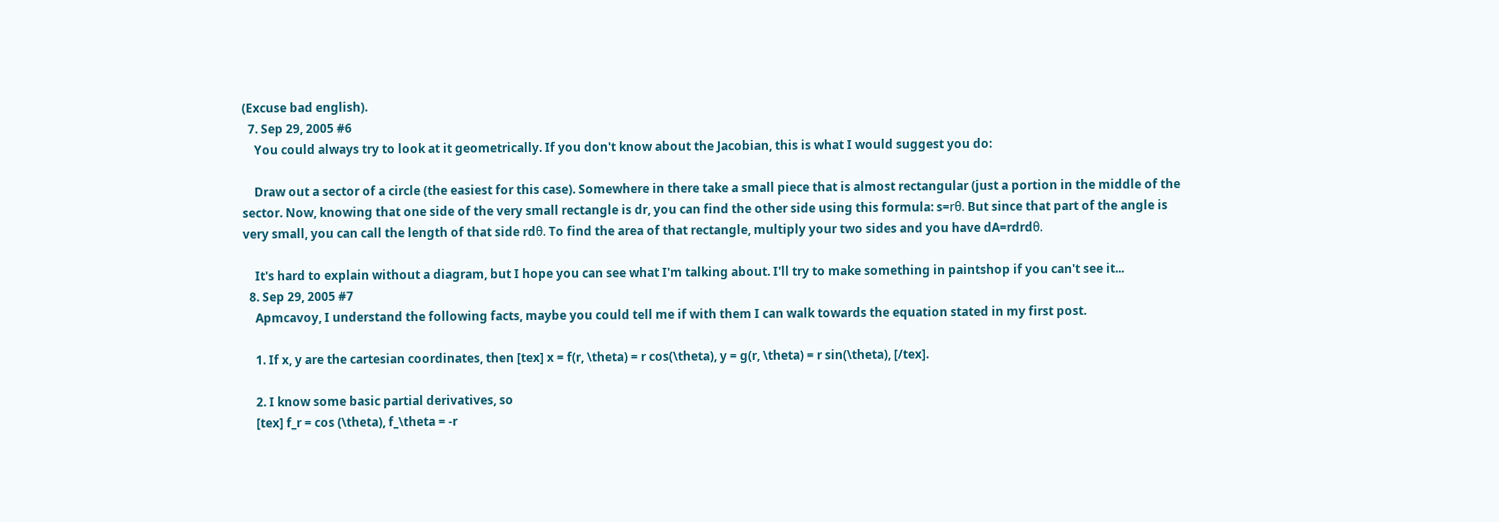(Excuse bad english).
  7. Sep 29, 2005 #6
    You could always try to look at it geometrically. If you don't know about the Jacobian, this is what I would suggest you do:

    Draw out a sector of a circle (the easiest for this case). Somewhere in there take a small piece that is almost rectangular (just a portion in the middle of the sector. Now, knowing that one side of the very small rectangle is dr, you can find the other side using this formula: s=rθ. But since that part of the angle is very small, you can call the length of that side rdθ. To find the area of that rectangle, multiply your two sides and you have dA=rdrdθ.

    It's hard to explain without a diagram, but I hope you can see what I'm talking about. I'll try to make something in paintshop if you can't see it...
  8. Sep 29, 2005 #7
    Apmcavoy, I understand the following facts, maybe you could tell me if with them I can walk towards the equation stated in my first post.

    1. If x, y are the cartesian coordinates, then [tex] x = f(r, \theta) = r cos(\theta), y = g(r, \theta) = r sin(\theta), [/tex].

    2. I know some basic partial derivatives, so
    [tex] f_r = cos (\theta), f_\theta = -r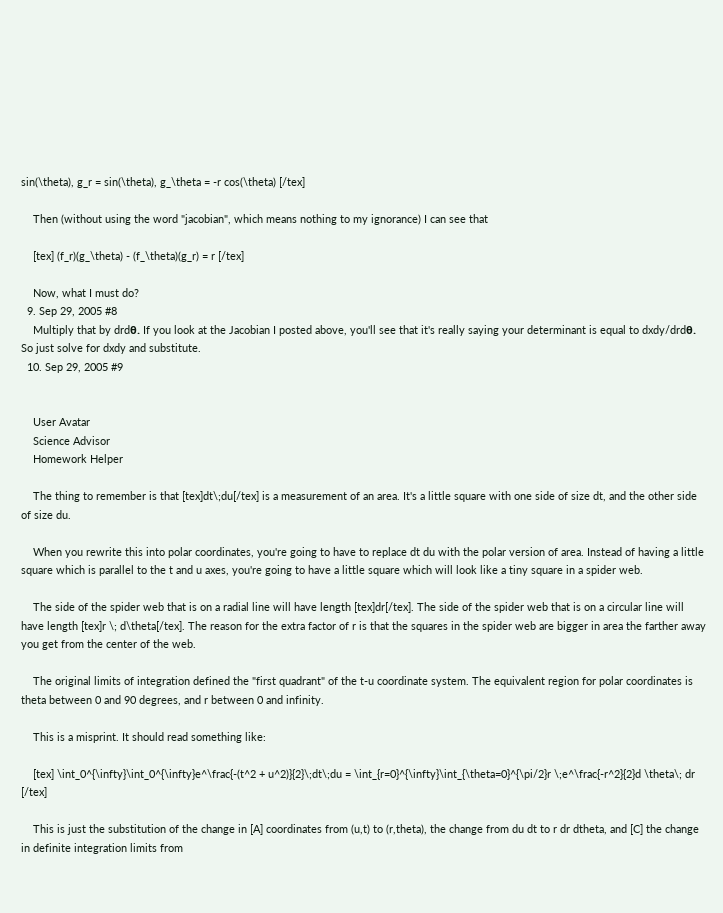sin(\theta), g_r = sin(\theta), g_\theta = -r cos(\theta) [/tex]

    Then (without using the word "jacobian", which means nothing to my ignorance) I can see that

    [tex] (f_r)(g_\theta) - (f_\theta)(g_r) = r [/tex]

    Now, what I must do?
  9. Sep 29, 2005 #8
    Multiply that by drdθ. If you look at the Jacobian I posted above, you'll see that it's really saying your determinant is equal to dxdy/drdθ. So just solve for dxdy and substitute.
  10. Sep 29, 2005 #9


    User Avatar
    Science Advisor
    Homework Helper

    The thing to remember is that [tex]dt\;du[/tex] is a measurement of an area. It's a little square with one side of size dt, and the other side of size du.

    When you rewrite this into polar coordinates, you're going to have to replace dt du with the polar version of area. Instead of having a little square which is parallel to the t and u axes, you're going to have a little square which will look like a tiny square in a spider web.

    The side of the spider web that is on a radial line will have length [tex]dr[/tex]. The side of the spider web that is on a circular line will have length [tex]r \; d\theta[/tex]. The reason for the extra factor of r is that the squares in the spider web are bigger in area the farther away you get from the center of the web.

    The original limits of integration defined the "first quadrant" of the t-u coordinate system. The equivalent region for polar coordinates is theta between 0 and 90 degrees, and r between 0 and infinity.

    This is a misprint. It should read something like:

    [tex] \int_0^{\infty}\int_0^{\infty}e^\frac{-(t^2 + u^2)}{2}\;dt\;du = \int_{r=0}^{\infty}\int_{\theta=0}^{\pi/2}r \;e^\frac{-r^2}{2}d \theta\; dr [/tex]

    This is just the substitution of the change in [A] coordinates from (u,t) to (r,theta), the change from du dt to r dr dtheta, and [C] the change in definite integration limits from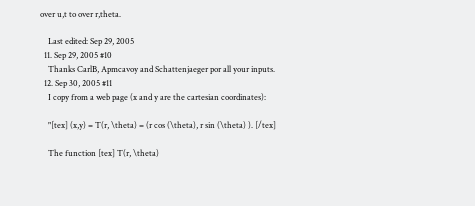over u,t to over r,theta.

    Last edited: Sep 29, 2005
  11. Sep 29, 2005 #10
    Thanks CarlB, Apmcavoy and Schattenjaeger por all your inputs.
  12. Sep 30, 2005 #11
    I copy from a web page (x and y are the cartesian coordinates):

    "[tex] (x,y) = T(r, \theta) = (r cos (\theta), r sin (\theta) ). [/tex]

    The function [tex] T(r, \theta)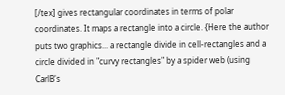[/tex] gives rectangular coordinates in terms of polar coordinates. It maps a rectangle into a circle. {Here the author puts two graphics... a rectangle divide in cell-rectangles and a circle divided in "curvy rectangles" by a spider web (using CarlB's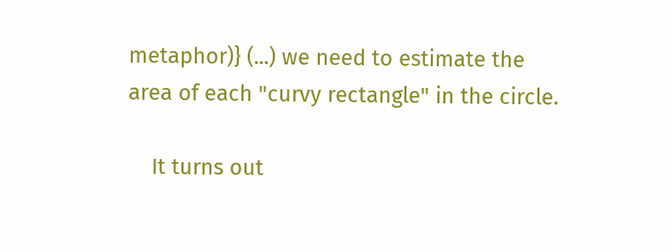metaphor)} (...) we need to estimate the area of each "curvy rectangle" in the circle.

    It turns out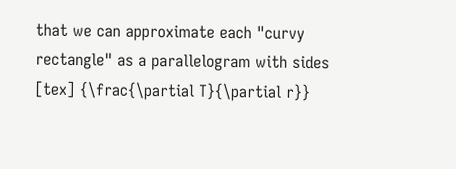that we can approximate each "curvy rectangle" as a parallelogram with sides [tex] {\frac{\partial T}{\partial r}}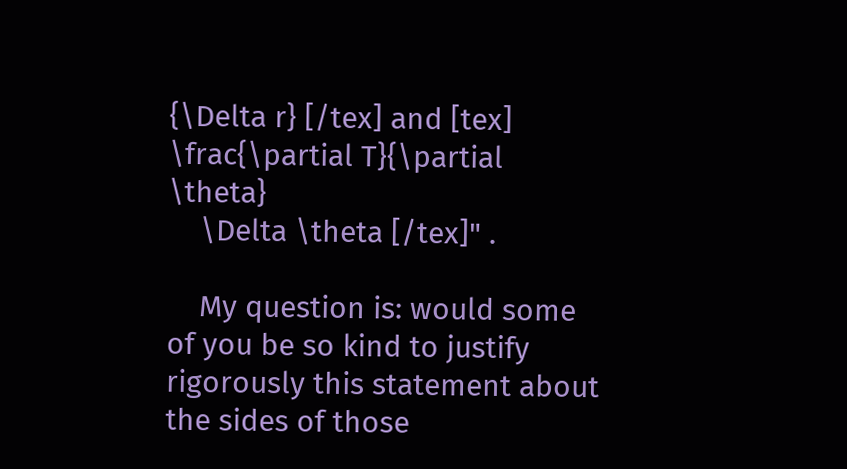{\Delta r} [/tex] and [tex] \frac{\partial T}{\partial \theta}
    \Delta \theta [/tex]" .

    My question is: would some of you be so kind to justify rigorously this statement about the sides of those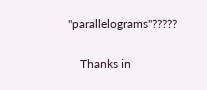"parallelograms"?????

    Thanks in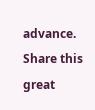advance.
Share this great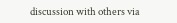discussion with others via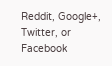Reddit, Google+, Twitter, or Facebook